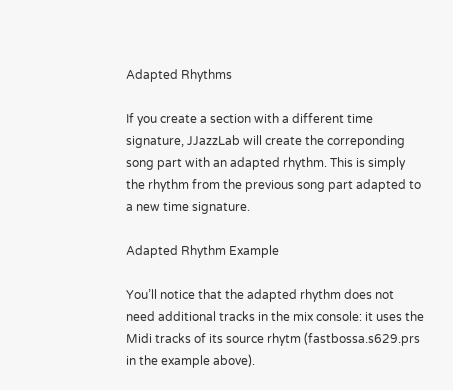Adapted Rhythms

If you create a section with a different time signature, JJazzLab will create the correponding song part with an adapted rhythm. This is simply the rhythm from the previous song part adapted to a new time signature.

Adapted Rhythm Example

You’ll notice that the adapted rhythm does not need additional tracks in the mix console: it uses the Midi tracks of its source rhytm (fastbossa.s629.prs in the example above).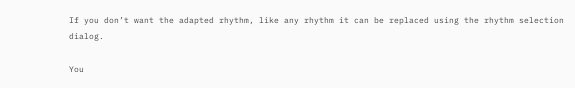If you don’t want the adapted rhythm, like any rhythm it can be replaced using the rhythm selection dialog.

You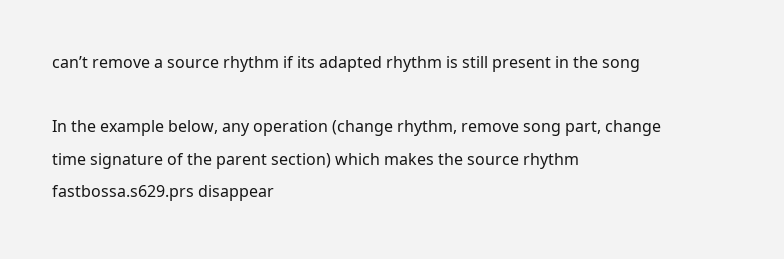can’t remove a source rhythm if its adapted rhythm is still present in the song

In the example below, any operation (change rhythm, remove song part, change time signature of the parent section) which makes the source rhythm fastbossa.s629.prs disappear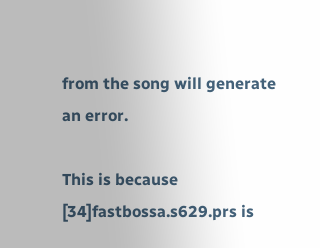from the song will generate an error.

This is because [34]fastbossa.s629.prs is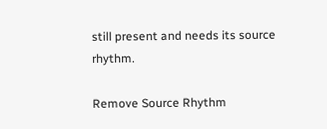still present and needs its source rhythm.

Remove Source Rhythm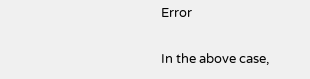Error

In the above case,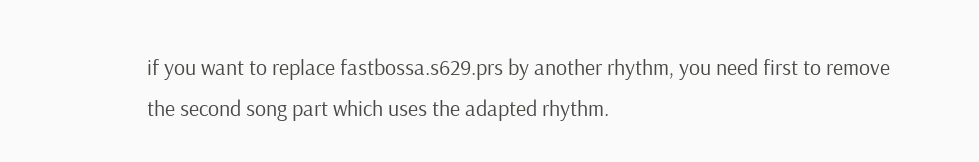if you want to replace fastbossa.s629.prs by another rhythm, you need first to remove the second song part which uses the adapted rhythm.